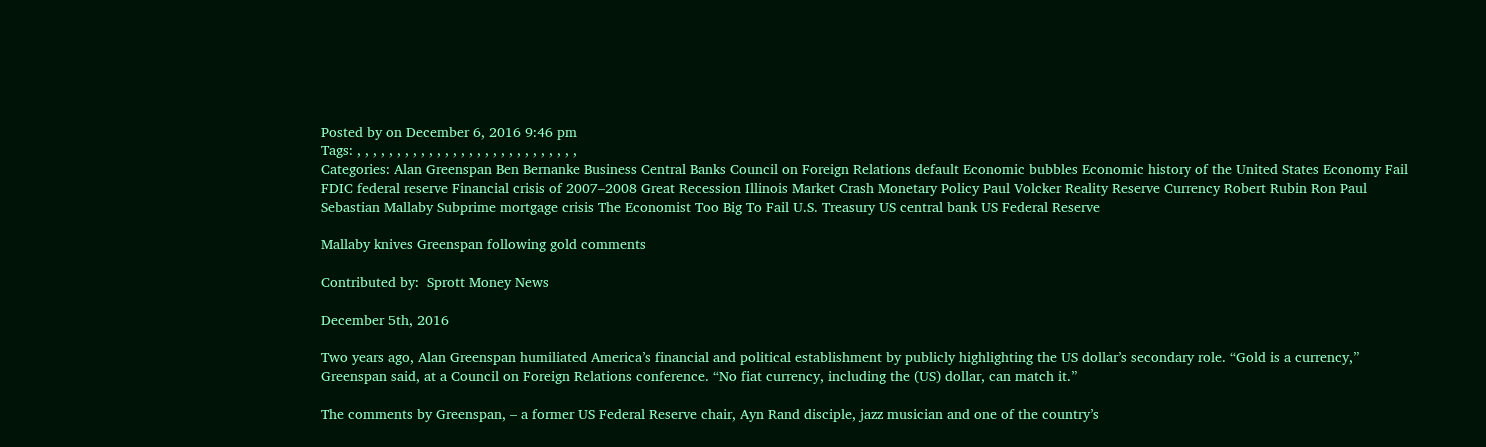Posted by on December 6, 2016 9:46 pm
Tags: , , , , , , , , , , , , , , , , , , , , , , , , , , , ,
Categories: Alan Greenspan Ben Bernanke Business Central Banks Council on Foreign Relations default Economic bubbles Economic history of the United States Economy Fail FDIC federal reserve Financial crisis of 2007–2008 Great Recession Illinois Market Crash Monetary Policy Paul Volcker Reality Reserve Currency Robert Rubin Ron Paul Sebastian Mallaby Subprime mortgage crisis The Economist Too Big To Fail U.S. Treasury US central bank US Federal Reserve

Mallaby knives Greenspan following gold comments

Contributed by:  Sprott Money News

December 5th, 2016

Two years ago, Alan Greenspan humiliated America’s financial and political establishment by publicly highlighting the US dollar’s secondary role. “Gold is a currency,” Greenspan said, at a Council on Foreign Relations conference. “No fiat currency, including the (US) dollar, can match it.”

The comments by Greenspan, – a former US Federal Reserve chair, Ayn Rand disciple, jazz musician and one of the country’s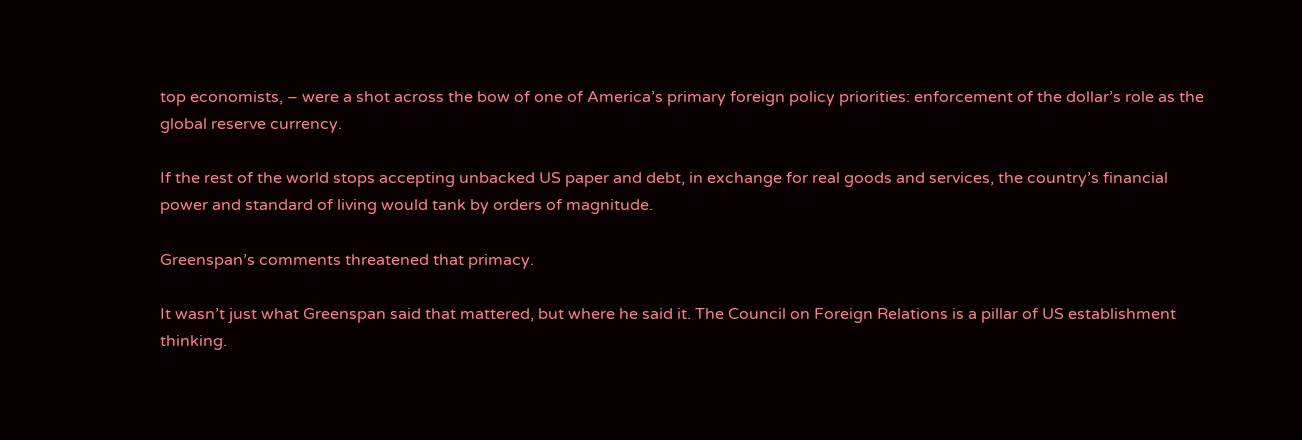top economists, – were a shot across the bow of one of America’s primary foreign policy priorities: enforcement of the dollar’s role as the global reserve currency.

If the rest of the world stops accepting unbacked US paper and debt, in exchange for real goods and services, the country’s financial power and standard of living would tank by orders of magnitude.

Greenspan’s comments threatened that primacy.

It wasn’t just what Greenspan said that mattered, but where he said it. The Council on Foreign Relations is a pillar of US establishment thinking.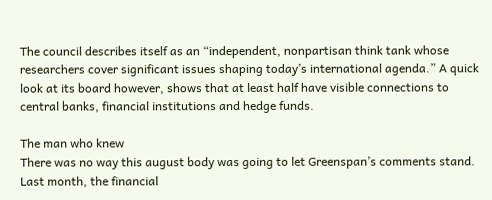The council describes itself as an “independent, nonpartisan think tank whose researchers cover significant issues shaping today’s international agenda.” A quick look at its board however, shows that at least half have visible connections to central banks, financial institutions and hedge funds.

The man who knew
There was no way this august body was going to let Greenspan’s comments stand. Last month, the financial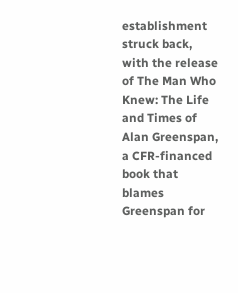establishment struck back, with the release of The Man Who Knew: The Life and Times of Alan Greenspan, a CFR-financed book that blames Greenspan for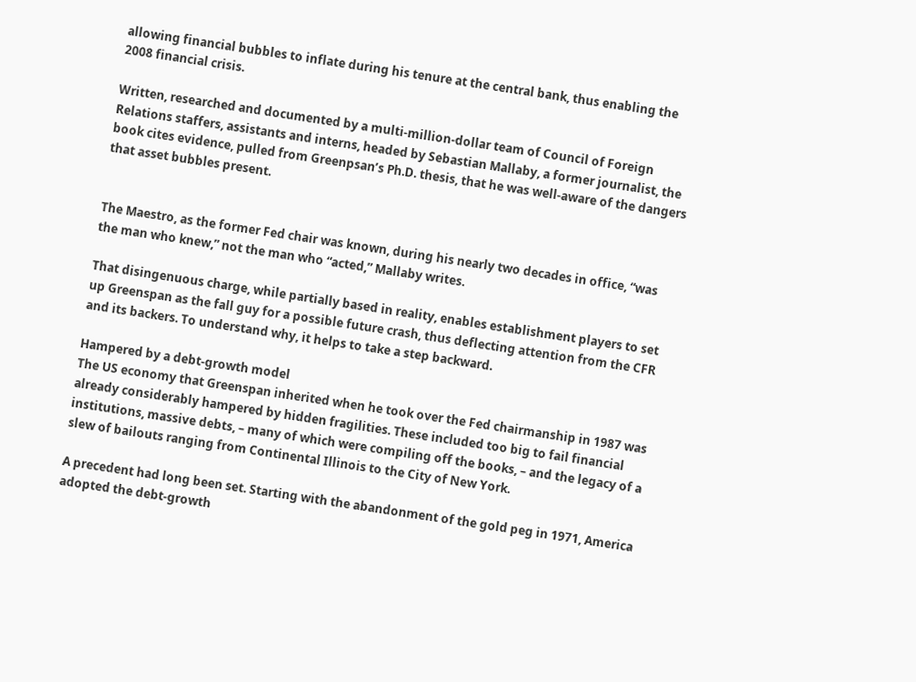allowing financial bubbles to inflate during his tenure at the central bank, thus enabling the 2008 financial crisis.

Written, researched and documented by a multi-million-dollar team of Council of Foreign Relations staffers, assistants and interns, headed by Sebastian Mallaby, a former journalist, the book cites evidence, pulled from Greenpsan’s Ph.D. thesis, that he was well-aware of the dangers that asset bubbles present.


The Maestro, as the former Fed chair was known, during his nearly two decades in office, “was the man who knew,” not the man who “acted,” Mallaby writes.

That disingenuous charge, while partially based in reality, enables establishment players to set up Greenspan as the fall guy for a possible future crash, thus deflecting attention from the CFR and its backers. To understand why, it helps to take a step backward.

Hampered by a debt-growth model
The US economy that Greenspan inherited when he took over the Fed chairmanship in 1987 was already considerably hampered by hidden fragilities. These included too big to fail financial institutions, massive debts, – many of which were compiling off the books, – and the legacy of a slew of bailouts ranging from Continental Illinois to the City of New York.

A precedent had long been set. Starting with the abandonment of the gold peg in 1971, America adopted the debt-growth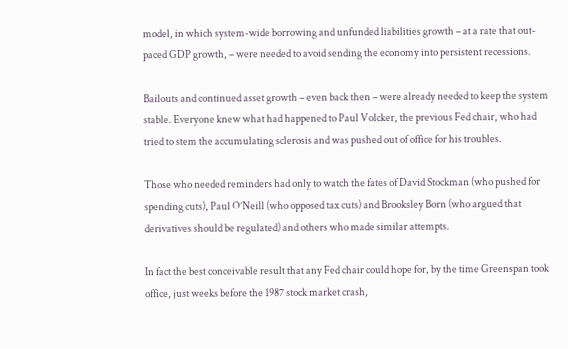model, in which system-wide borrowing and unfunded liabilities growth – at a rate that out-paced GDP growth, – were needed to avoid sending the economy into persistent recessions.

Bailouts and continued asset growth – even back then – were already needed to keep the system stable. Everyone knew what had happened to Paul Volcker, the previous Fed chair, who had tried to stem the accumulating sclerosis and was pushed out of office for his troubles.

Those who needed reminders had only to watch the fates of David Stockman (who pushed for spending cuts), Paul O’Neill (who opposed tax cuts) and Brooksley Born (who argued that derivatives should be regulated) and others who made similar attempts.

In fact the best conceivable result that any Fed chair could hope for, by the time Greenspan took office, just weeks before the 1987 stock market crash,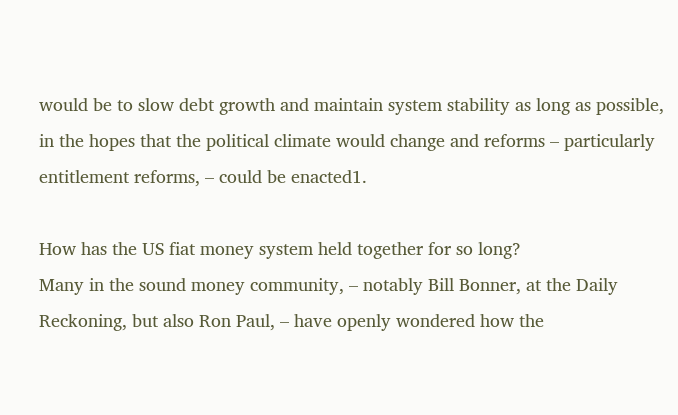would be to slow debt growth and maintain system stability as long as possible, in the hopes that the political climate would change and reforms – particularly entitlement reforms, – could be enacted1.

How has the US fiat money system held together for so long?
Many in the sound money community, – notably Bill Bonner, at the Daily Reckoning, but also Ron Paul, – have openly wondered how the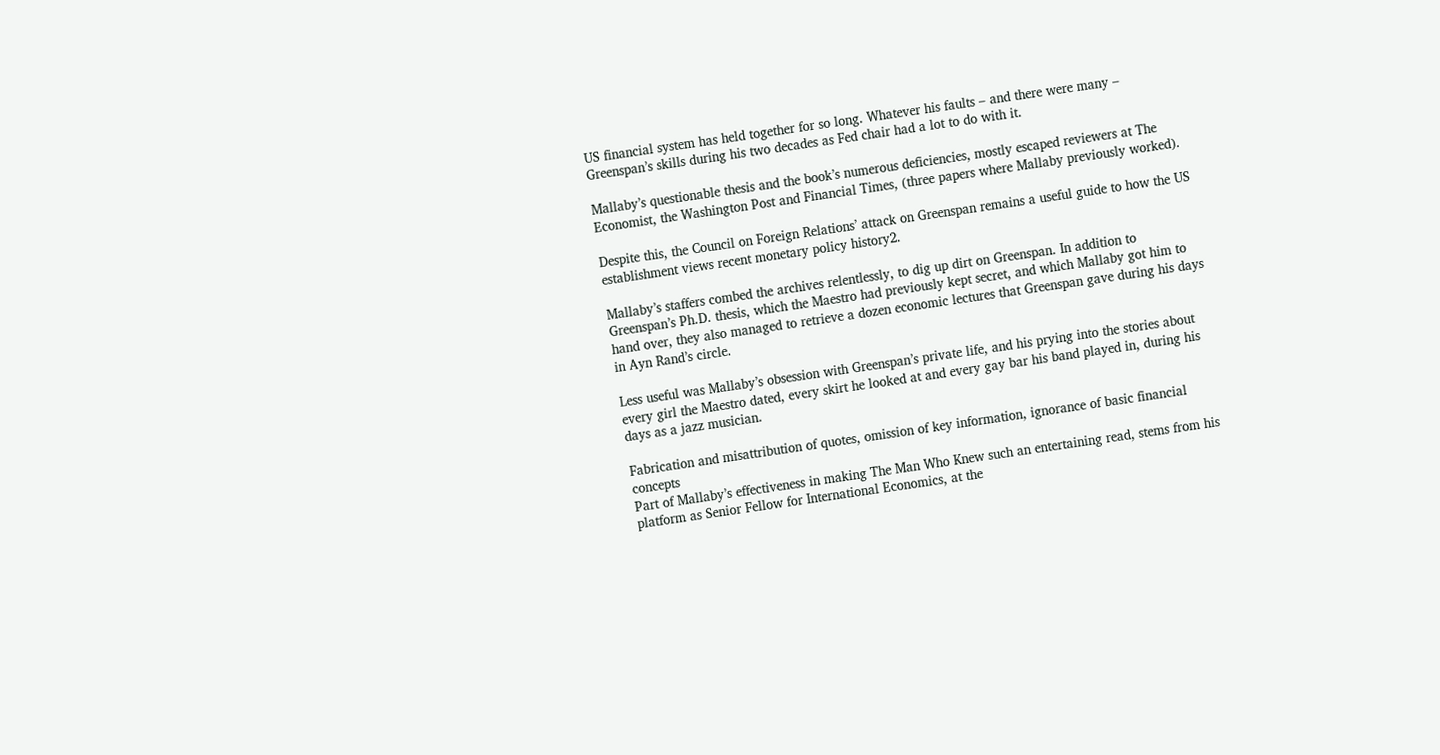US financial system has held together for so long. Whatever his faults – and there were many – Greenspan’s skills during his two decades as Fed chair had a lot to do with it.

Mallaby’s questionable thesis and the book’s numerous deficiencies, mostly escaped reviewers at The Economist, the Washington Post and Financial Times, (three papers where Mallaby previously worked).

Despite this, the Council on Foreign Relations’ attack on Greenspan remains a useful guide to how the US establishment views recent monetary policy history2.

Mallaby’s staffers combed the archives relentlessly, to dig up dirt on Greenspan. In addition to Greenspan’s Ph.D. thesis, which the Maestro had previously kept secret, and which Mallaby got him to hand over, they also managed to retrieve a dozen economic lectures that Greenspan gave during his days in Ayn Rand’s circle.

Less useful was Mallaby’s obsession with Greenspan’s private life, and his prying into the stories about every girl the Maestro dated, every skirt he looked at and every gay bar his band played in, during his days as a jazz musician.

Fabrication and misattribution of quotes, omission of key information, ignorance of basic financial concepts
Part of Mallaby’s effectiveness in making The Man Who Knew such an entertaining read, stems from his platform as Senior Fellow for International Economics, at the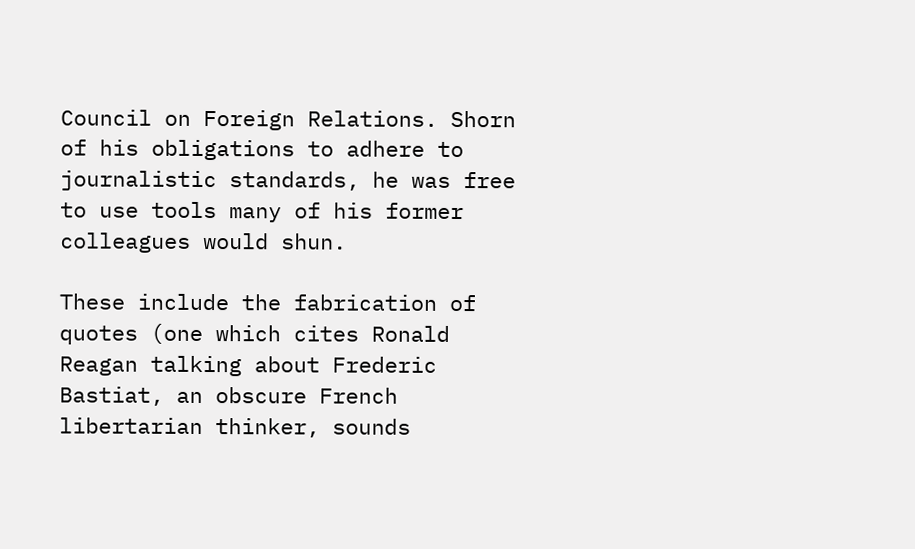Council on Foreign Relations. Shorn of his obligations to adhere to journalistic standards, he was free to use tools many of his former colleagues would shun.

These include the fabrication of quotes (one which cites Ronald Reagan talking about Frederic Bastiat, an obscure French libertarian thinker, sounds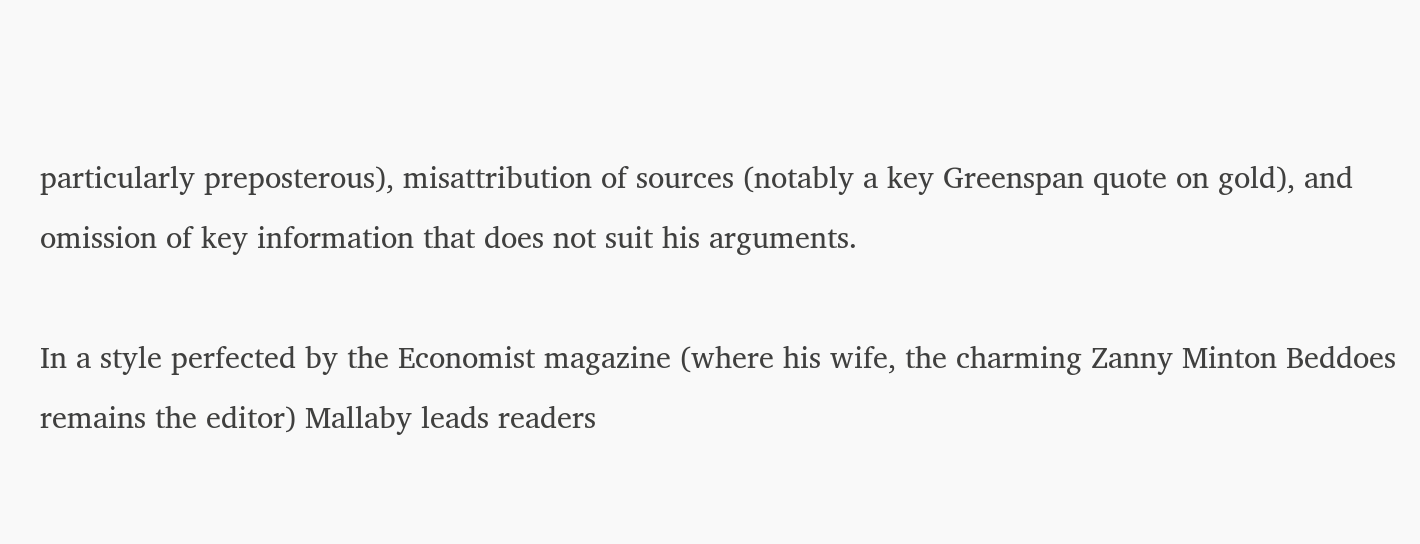particularly preposterous), misattribution of sources (notably a key Greenspan quote on gold), and omission of key information that does not suit his arguments.

In a style perfected by the Economist magazine (where his wife, the charming Zanny Minton Beddoes remains the editor) Mallaby leads readers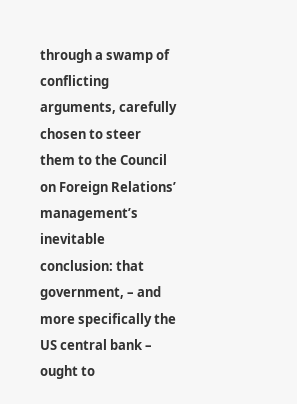through a swamp of conflicting arguments, carefully chosen to steer them to the Council on Foreign Relations’ management’s inevitable conclusion: that government, – and more specifically the US central bank – ought to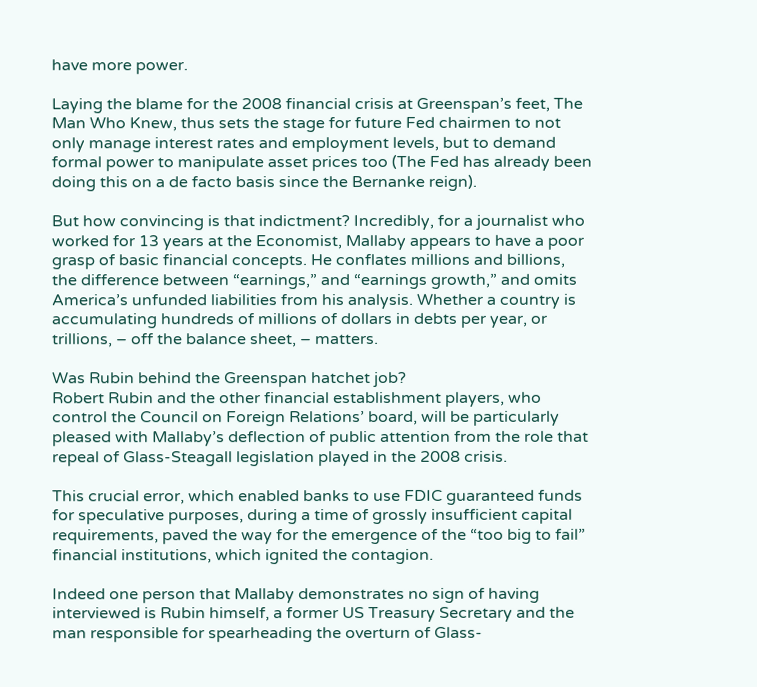have more power.

Laying the blame for the 2008 financial crisis at Greenspan’s feet, The Man Who Knew, thus sets the stage for future Fed chairmen to not only manage interest rates and employment levels, but to demand formal power to manipulate asset prices too (The Fed has already been doing this on a de facto basis since the Bernanke reign).

But how convincing is that indictment? Incredibly, for a journalist who worked for 13 years at the Economist, Mallaby appears to have a poor grasp of basic financial concepts. He conflates millions and billions, the difference between “earnings,” and “earnings growth,” and omits America’s unfunded liabilities from his analysis. Whether a country is accumulating hundreds of millions of dollars in debts per year, or trillions, – off the balance sheet, – matters.

Was Rubin behind the Greenspan hatchet job?
Robert Rubin and the other financial establishment players, who control the Council on Foreign Relations’ board, will be particularly pleased with Mallaby’s deflection of public attention from the role that repeal of Glass-Steagall legislation played in the 2008 crisis.

This crucial error, which enabled banks to use FDIC guaranteed funds for speculative purposes, during a time of grossly insufficient capital requirements, paved the way for the emergence of the “too big to fail” financial institutions, which ignited the contagion.

Indeed one person that Mallaby demonstrates no sign of having interviewed is Rubin himself, a former US Treasury Secretary and the man responsible for spearheading the overturn of Glass-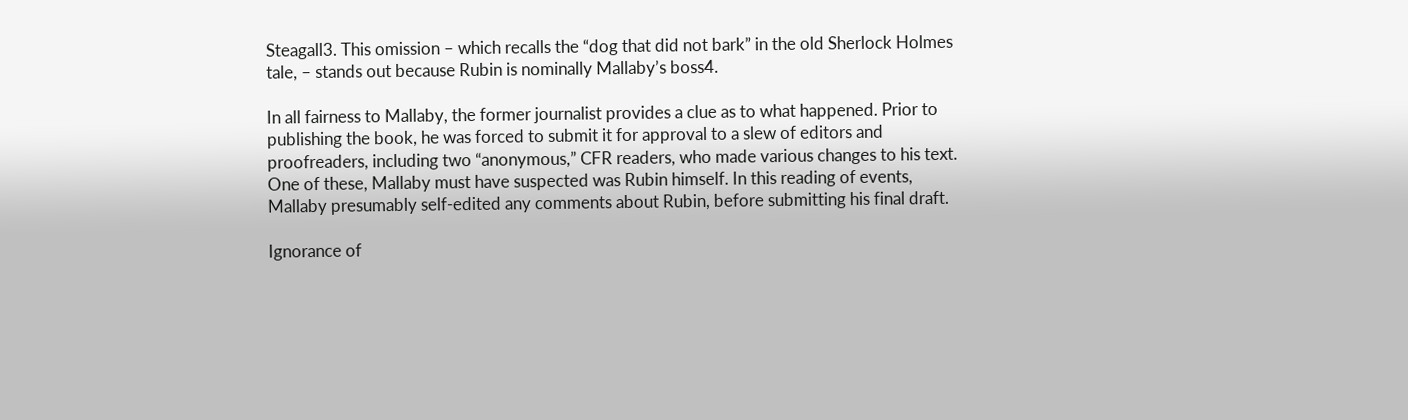Steagall3. This omission – which recalls the “dog that did not bark” in the old Sherlock Holmes tale, – stands out because Rubin is nominally Mallaby’s boss4.

In all fairness to Mallaby, the former journalist provides a clue as to what happened. Prior to publishing the book, he was forced to submit it for approval to a slew of editors and proofreaders, including two “anonymous,” CFR readers, who made various changes to his text. One of these, Mallaby must have suspected was Rubin himself. In this reading of events, Mallaby presumably self-edited any comments about Rubin, before submitting his final draft.

Ignorance of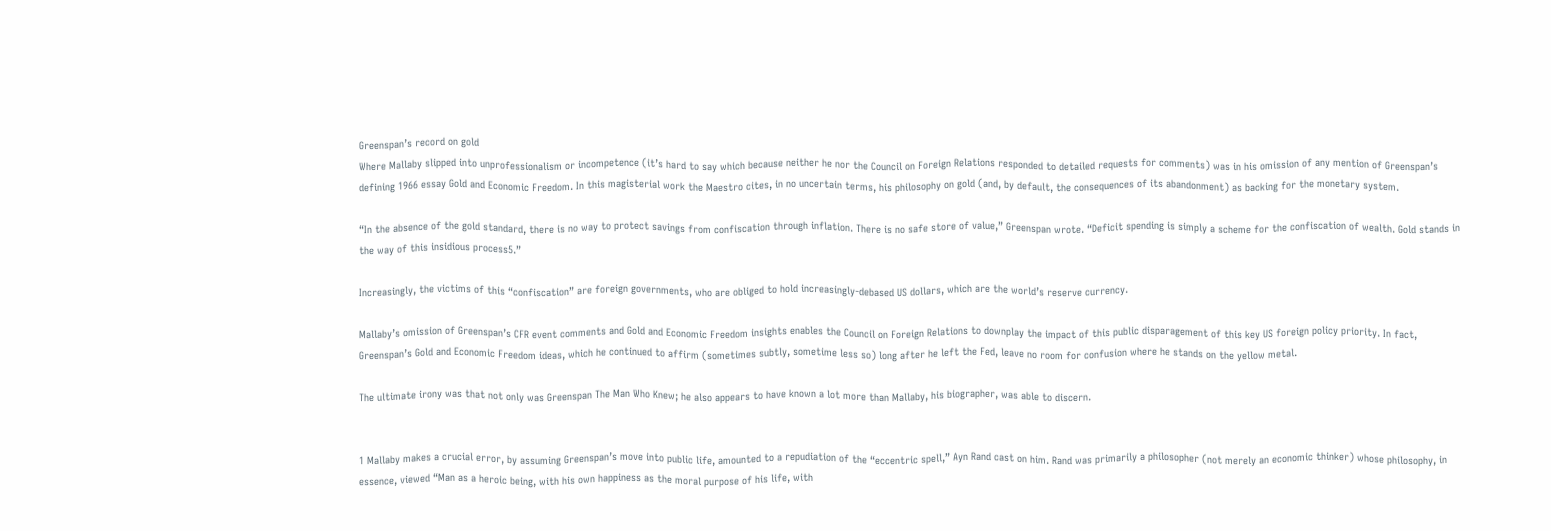Greenspan’s record on gold
Where Mallaby slipped into unprofessionalism or incompetence (it’s hard to say which because neither he nor the Council on Foreign Relations responded to detailed requests for comments) was in his omission of any mention of Greenspan’s defining 1966 essay Gold and Economic Freedom. In this magisterial work the Maestro cites, in no uncertain terms, his philosophy on gold (and, by default, the consequences of its abandonment) as backing for the monetary system.

“In the absence of the gold standard, there is no way to protect savings from confiscation through inflation. There is no safe store of value,” Greenspan wrote. “Deficit spending is simply a scheme for the confiscation of wealth. Gold stands in the way of this insidious process5.”

Increasingly, the victims of this “confiscation” are foreign governments, who are obliged to hold increasingly-debased US dollars, which are the world’s reserve currency.

Mallaby’s omission of Greenspan’s CFR event comments and Gold and Economic Freedom insights enables the Council on Foreign Relations to downplay the impact of this public disparagement of this key US foreign policy priority. In fact, Greenspan’s Gold and Economic Freedom ideas, which he continued to affirm (sometimes subtly, sometime less so) long after he left the Fed, leave no room for confusion where he stands on the yellow metal.

The ultimate irony was that not only was Greenspan The Man Who Knew; he also appears to have known a lot more than Mallaby, his biographer, was able to discern.


1 Mallaby makes a crucial error, by assuming Greenspan’s move into public life, amounted to a repudiation of the “eccentric spell,” Ayn Rand cast on him. Rand was primarily a philosopher (not merely an economic thinker) whose philosophy, in essence, viewed “Man as a heroic being, with his own happiness as the moral purpose of his life, with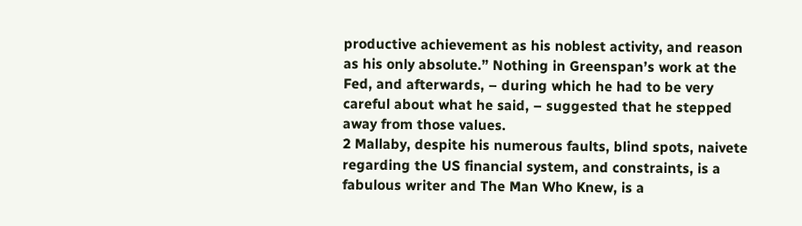productive achievement as his noblest activity, and reason as his only absolute.” Nothing in Greenspan’s work at the Fed, and afterwards, – during which he had to be very careful about what he said, – suggested that he stepped away from those values.
2 Mallaby, despite his numerous faults, blind spots, naivete regarding the US financial system, and constraints, is a fabulous writer and The Man Who Knew, is a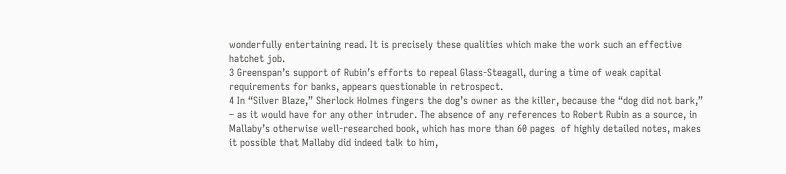wonderfully entertaining read. It is precisely these qualities which make the work such an effective hatchet job.
3 Greenspan’s support of Rubin’s efforts to repeal Glass-Steagall, during a time of weak capital requirements for banks, appears questionable in retrospect.
4 In “Silver Blaze,” Sherlock Holmes fingers the dog’s owner as the killer, because the “dog did not bark,” – as it would have for any other intruder. The absence of any references to Robert Rubin as a source, in Mallaby’s otherwise well-researched book, which has more than 60 pages  of highly detailed notes, makes it possible that Mallaby did indeed talk to him,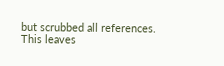but scrubbed all references. This leaves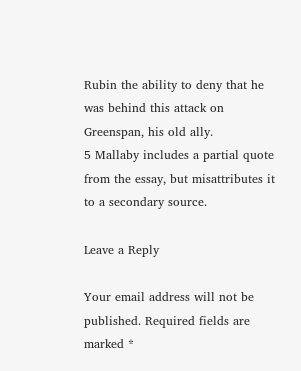Rubin the ability to deny that he was behind this attack on Greenspan, his old ally.
5 Mallaby includes a partial quote from the essay, but misattributes it to a secondary source.

Leave a Reply

Your email address will not be published. Required fields are marked *